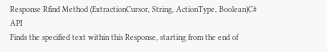Response Rfind Method (ExtractionCursor, String, ActionType, Boolean)C# API
Finds the specified text within this Response, starting from the end of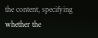the content, specifying whether the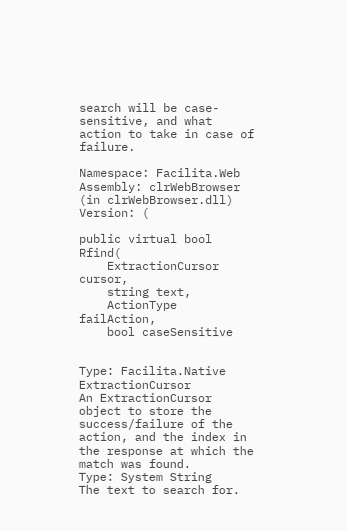search will be case-sensitive, and what action to take in case of failure.

Namespace: Facilita.Web
Assembly: clrWebBrowser (in clrWebBrowser.dll) Version: (

public virtual bool Rfind(
    ExtractionCursor cursor,
    string text,
    ActionType failAction,
    bool caseSensitive


Type: Facilita.Native ExtractionCursor
An ExtractionCursor object to store the success/failure of the action, and the index in the response at which the match was found.
Type: System String
The text to search for.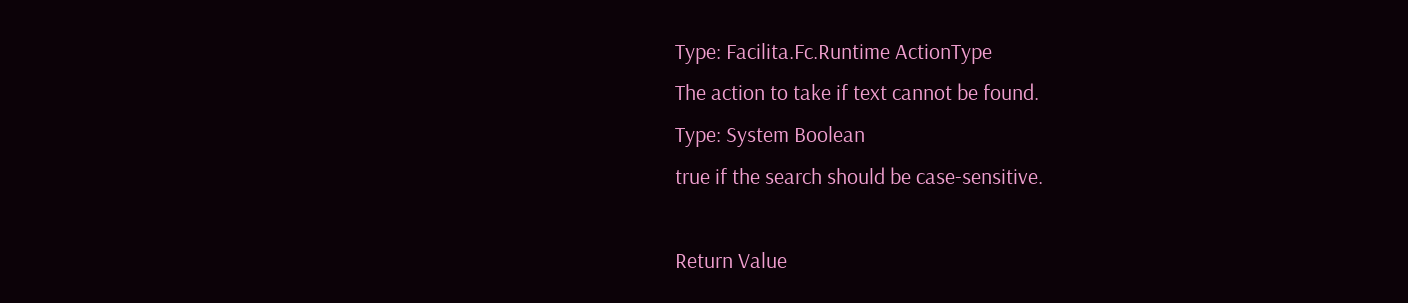Type: Facilita.Fc.Runtime ActionType
The action to take if text cannot be found.
Type: System Boolean
true if the search should be case-sensitive.

Return Value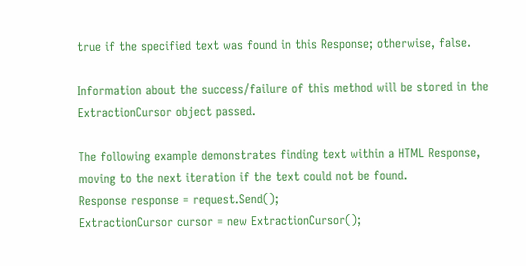true if the specified text was found in this Response; otherwise, false.

Information about the success/failure of this method will be stored in the ExtractionCursor object passed.

The following example demonstrates finding text within a HTML Response, moving to the next iteration if the text could not be found.
Response response = request.Send();
ExtractionCursor cursor = new ExtractionCursor();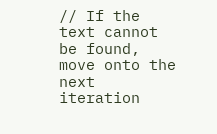// If the text cannot be found, move onto the next iteration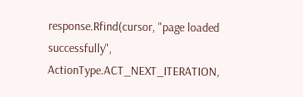response.Rfind(cursor, "page loaded successfully", ActionType.ACT_NEXT_ITERATION,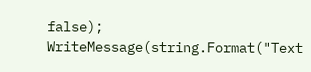false);
WriteMessage(string.Format("Text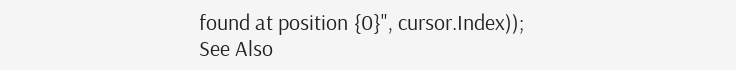found at position {0}", cursor.Index));
See Also